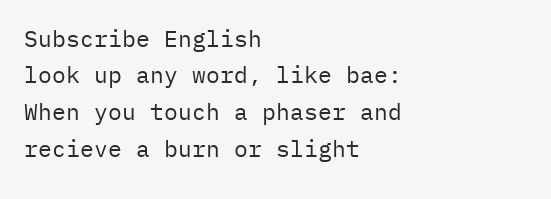Subscribe English
look up any word, like bae:
When you touch a phaser and recieve a burn or slight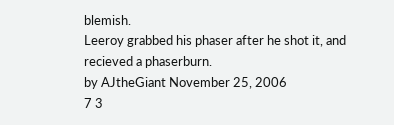blemish.
Leeroy grabbed his phaser after he shot it, and recieved a phaserburn.
by AJtheGiant November 25, 2006
7 3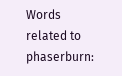Words related to phaserburn: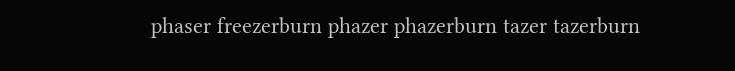phaser freezerburn phazer phazerburn tazer tazerburn